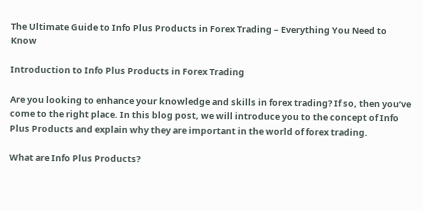The Ultimate Guide to Info Plus Products in Forex Trading – Everything You Need to Know

Introduction to Info Plus Products in Forex Trading

Are you looking to enhance your knowledge and skills in forex trading? If so, then you’ve come to the right place. In this blog post, we will introduce you to the concept of Info Plus Products and explain why they are important in the world of forex trading.

What are Info Plus Products?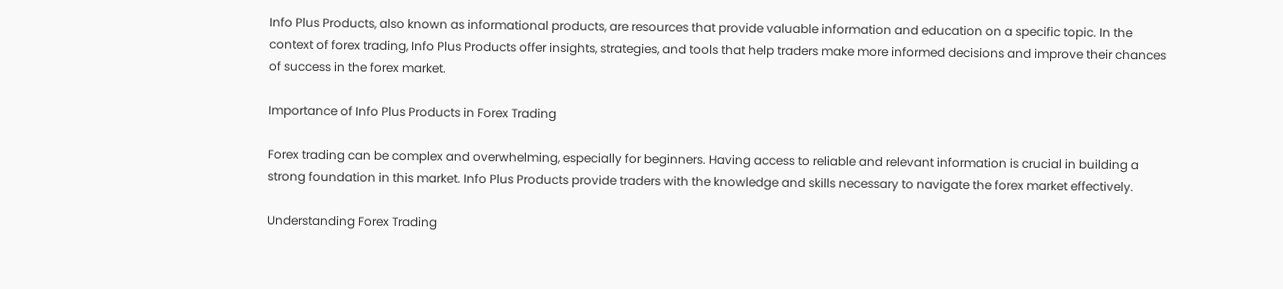Info Plus Products, also known as informational products, are resources that provide valuable information and education on a specific topic. In the context of forex trading, Info Plus Products offer insights, strategies, and tools that help traders make more informed decisions and improve their chances of success in the forex market.

Importance of Info Plus Products in Forex Trading

Forex trading can be complex and overwhelming, especially for beginners. Having access to reliable and relevant information is crucial in building a strong foundation in this market. Info Plus Products provide traders with the knowledge and skills necessary to navigate the forex market effectively.

Understanding Forex Trading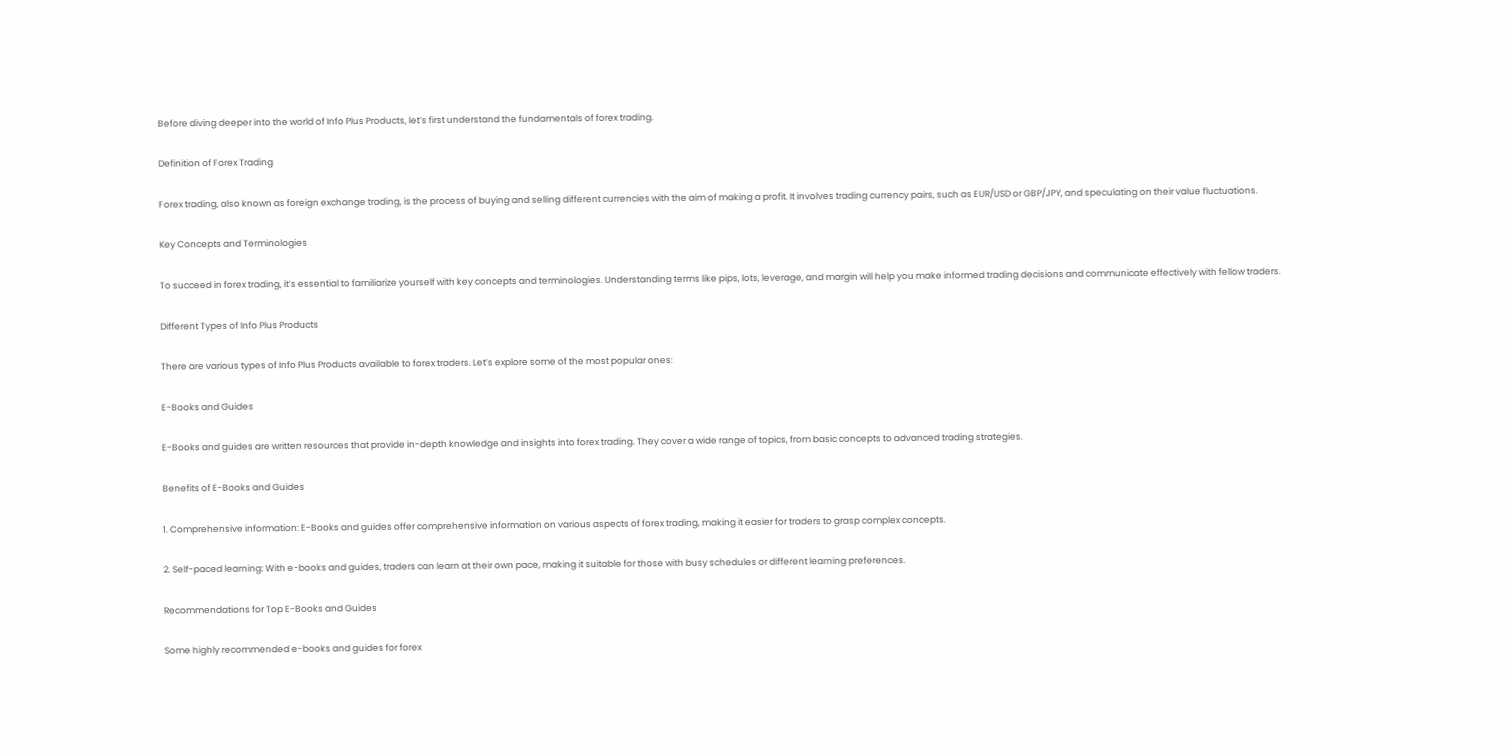Before diving deeper into the world of Info Plus Products, let’s first understand the fundamentals of forex trading.

Definition of Forex Trading

Forex trading, also known as foreign exchange trading, is the process of buying and selling different currencies with the aim of making a profit. It involves trading currency pairs, such as EUR/USD or GBP/JPY, and speculating on their value fluctuations.

Key Concepts and Terminologies

To succeed in forex trading, it’s essential to familiarize yourself with key concepts and terminologies. Understanding terms like pips, lots, leverage, and margin will help you make informed trading decisions and communicate effectively with fellow traders.

Different Types of Info Plus Products

There are various types of Info Plus Products available to forex traders. Let’s explore some of the most popular ones:

E-Books and Guides

E-Books and guides are written resources that provide in-depth knowledge and insights into forex trading. They cover a wide range of topics, from basic concepts to advanced trading strategies.

Benefits of E-Books and Guides

1. Comprehensive information: E-Books and guides offer comprehensive information on various aspects of forex trading, making it easier for traders to grasp complex concepts.

2. Self-paced learning: With e-books and guides, traders can learn at their own pace, making it suitable for those with busy schedules or different learning preferences.

Recommendations for Top E-Books and Guides

Some highly recommended e-books and guides for forex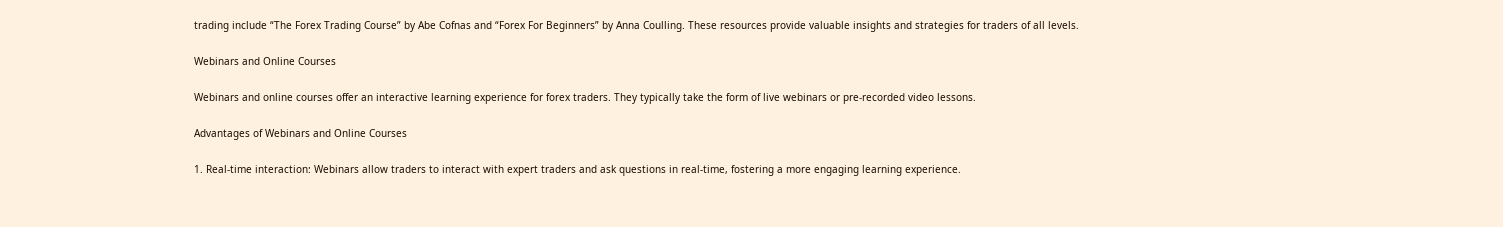trading include “The Forex Trading Course” by Abe Cofnas and “Forex For Beginners” by Anna Coulling. These resources provide valuable insights and strategies for traders of all levels.

Webinars and Online Courses

Webinars and online courses offer an interactive learning experience for forex traders. They typically take the form of live webinars or pre-recorded video lessons.

Advantages of Webinars and Online Courses

1. Real-time interaction: Webinars allow traders to interact with expert traders and ask questions in real-time, fostering a more engaging learning experience.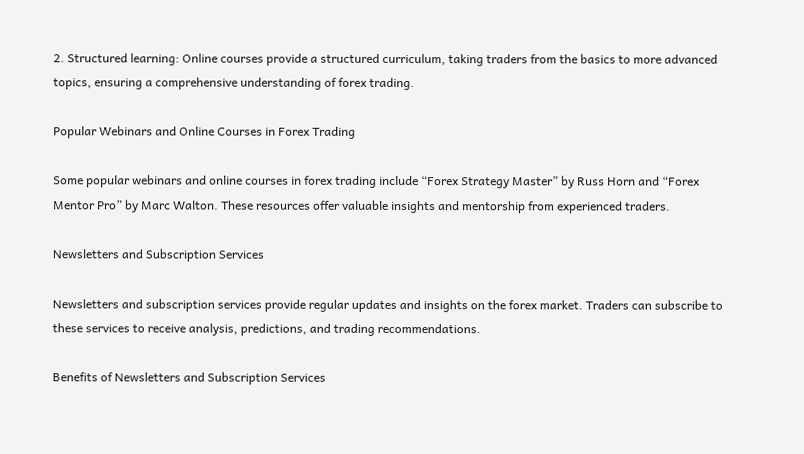2. Structured learning: Online courses provide a structured curriculum, taking traders from the basics to more advanced topics, ensuring a comprehensive understanding of forex trading.

Popular Webinars and Online Courses in Forex Trading

Some popular webinars and online courses in forex trading include “Forex Strategy Master” by Russ Horn and “Forex Mentor Pro” by Marc Walton. These resources offer valuable insights and mentorship from experienced traders.

Newsletters and Subscription Services

Newsletters and subscription services provide regular updates and insights on the forex market. Traders can subscribe to these services to receive analysis, predictions, and trading recommendations.

Benefits of Newsletters and Subscription Services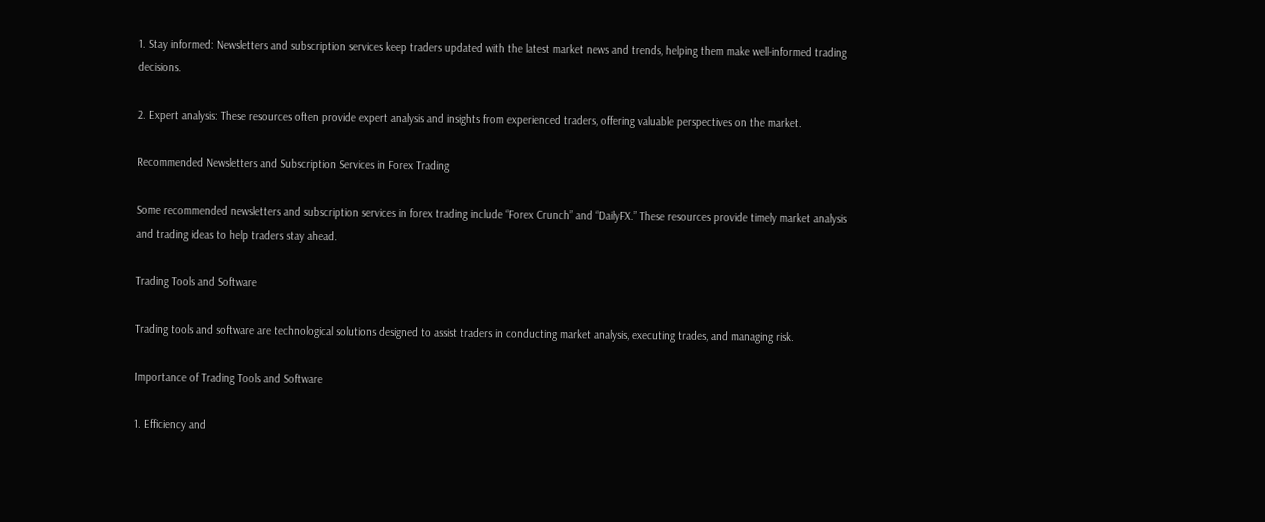1. Stay informed: Newsletters and subscription services keep traders updated with the latest market news and trends, helping them make well-informed trading decisions.

2. Expert analysis: These resources often provide expert analysis and insights from experienced traders, offering valuable perspectives on the market.

Recommended Newsletters and Subscription Services in Forex Trading

Some recommended newsletters and subscription services in forex trading include “Forex Crunch” and “DailyFX.” These resources provide timely market analysis and trading ideas to help traders stay ahead.

Trading Tools and Software

Trading tools and software are technological solutions designed to assist traders in conducting market analysis, executing trades, and managing risk.

Importance of Trading Tools and Software

1. Efficiency and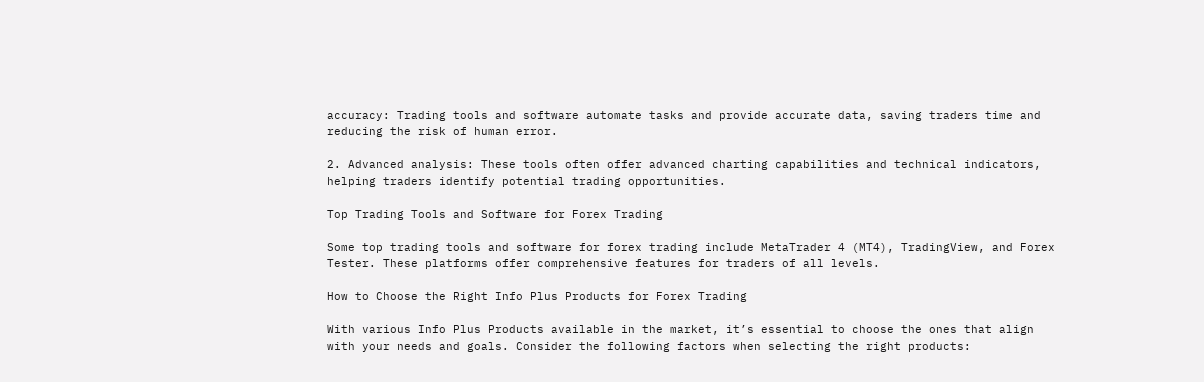accuracy: Trading tools and software automate tasks and provide accurate data, saving traders time and reducing the risk of human error.

2. Advanced analysis: These tools often offer advanced charting capabilities and technical indicators, helping traders identify potential trading opportunities.

Top Trading Tools and Software for Forex Trading

Some top trading tools and software for forex trading include MetaTrader 4 (MT4), TradingView, and Forex Tester. These platforms offer comprehensive features for traders of all levels.

How to Choose the Right Info Plus Products for Forex Trading

With various Info Plus Products available in the market, it’s essential to choose the ones that align with your needs and goals. Consider the following factors when selecting the right products: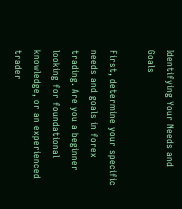Identifying Your Needs and Goals

First, determine your specific needs and goals in forex trading. Are you a beginner looking for foundational knowledge, or an experienced trader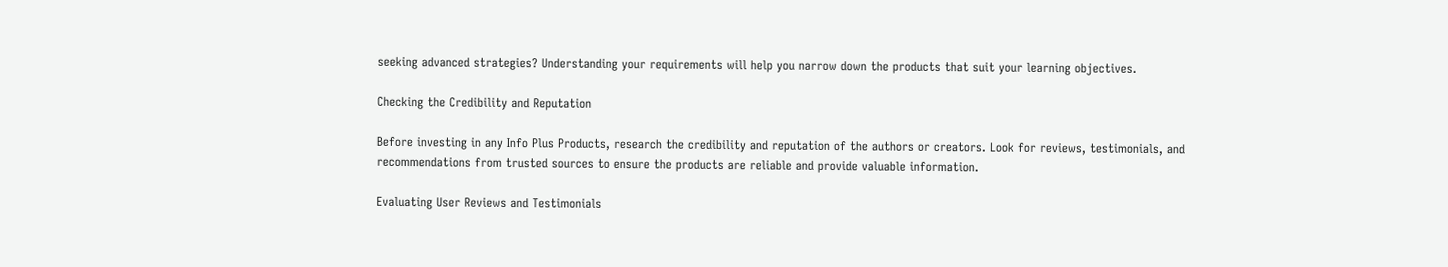seeking advanced strategies? Understanding your requirements will help you narrow down the products that suit your learning objectives.

Checking the Credibility and Reputation

Before investing in any Info Plus Products, research the credibility and reputation of the authors or creators. Look for reviews, testimonials, and recommendations from trusted sources to ensure the products are reliable and provide valuable information.

Evaluating User Reviews and Testimonials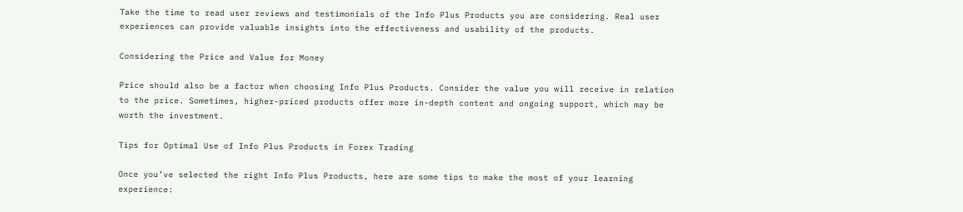Take the time to read user reviews and testimonials of the Info Plus Products you are considering. Real user experiences can provide valuable insights into the effectiveness and usability of the products.

Considering the Price and Value for Money

Price should also be a factor when choosing Info Plus Products. Consider the value you will receive in relation to the price. Sometimes, higher-priced products offer more in-depth content and ongoing support, which may be worth the investment.

Tips for Optimal Use of Info Plus Products in Forex Trading

Once you’ve selected the right Info Plus Products, here are some tips to make the most of your learning experience: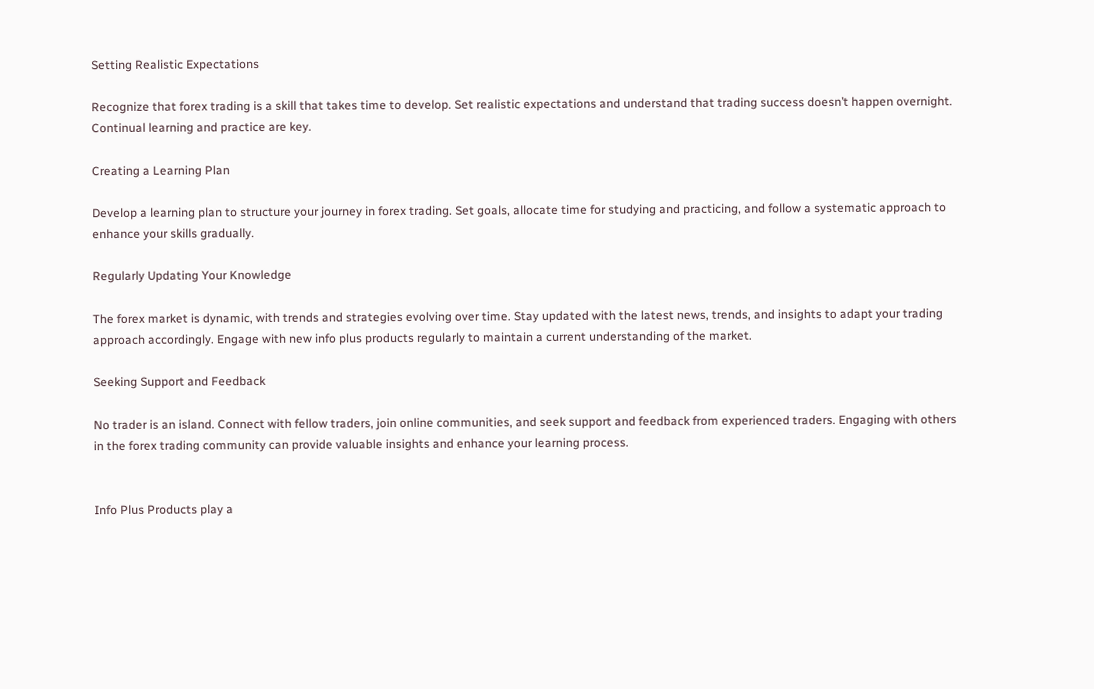Setting Realistic Expectations

Recognize that forex trading is a skill that takes time to develop. Set realistic expectations and understand that trading success doesn’t happen overnight. Continual learning and practice are key.

Creating a Learning Plan

Develop a learning plan to structure your journey in forex trading. Set goals, allocate time for studying and practicing, and follow a systematic approach to enhance your skills gradually.

Regularly Updating Your Knowledge

The forex market is dynamic, with trends and strategies evolving over time. Stay updated with the latest news, trends, and insights to adapt your trading approach accordingly. Engage with new info plus products regularly to maintain a current understanding of the market.

Seeking Support and Feedback

No trader is an island. Connect with fellow traders, join online communities, and seek support and feedback from experienced traders. Engaging with others in the forex trading community can provide valuable insights and enhance your learning process.


Info Plus Products play a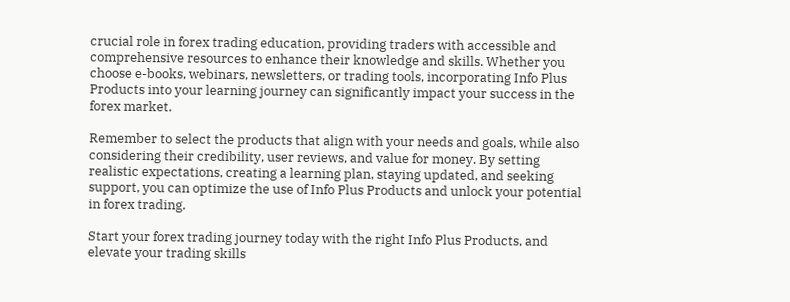crucial role in forex trading education, providing traders with accessible and comprehensive resources to enhance their knowledge and skills. Whether you choose e-books, webinars, newsletters, or trading tools, incorporating Info Plus Products into your learning journey can significantly impact your success in the forex market.

Remember to select the products that align with your needs and goals, while also considering their credibility, user reviews, and value for money. By setting realistic expectations, creating a learning plan, staying updated, and seeking support, you can optimize the use of Info Plus Products and unlock your potential in forex trading.

Start your forex trading journey today with the right Info Plus Products, and elevate your trading skills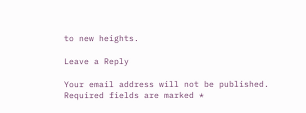to new heights.

Leave a Reply

Your email address will not be published. Required fields are marked *